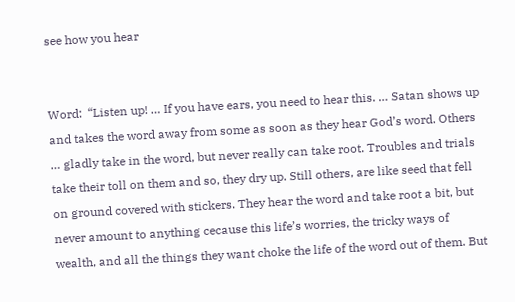see how you hear


Word:  “Listen up! … If you have ears, you need to hear this. … Satan shows up and takes the word away from some as soon as they hear God’s word. Others … gladly take in the word, but never really can take root. Troubles and trials take their toll on them and so, they dry up. Still others, are like seed that fell on ground covered with stickers. They hear the word and take root a bit, but never amount to anything cecause this life’s worries, the tricky ways of wealth, and all the things they want choke the life of the word out of them. But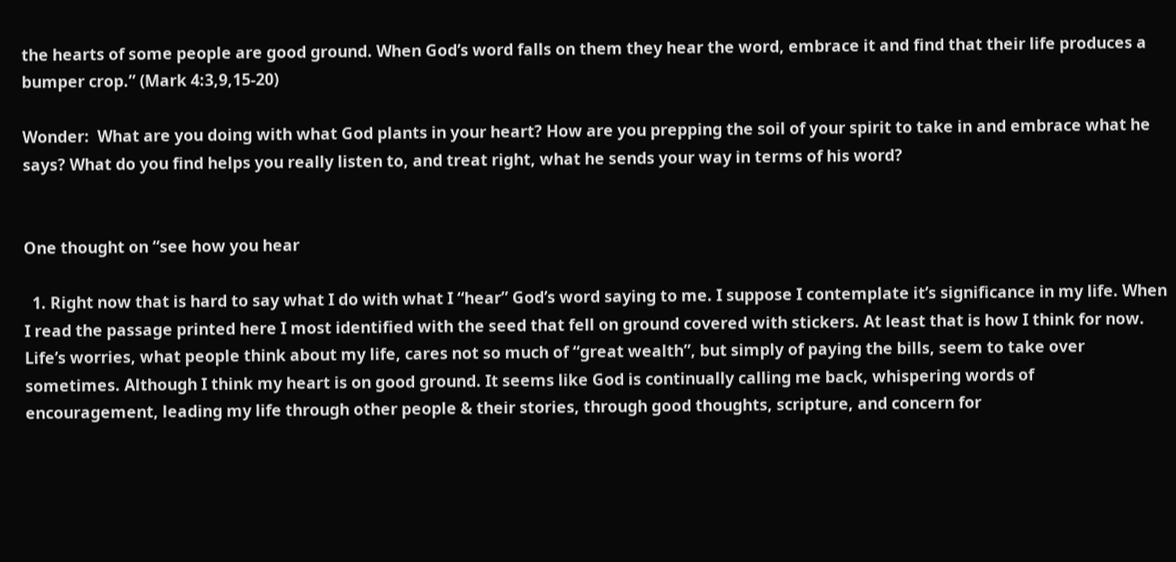the hearts of some people are good ground. When God’s word falls on them they hear the word, embrace it and find that their life produces a bumper crop.” (Mark 4:3,9,15-20)

Wonder:  What are you doing with what God plants in your heart? How are you prepping the soil of your spirit to take in and embrace what he says? What do you find helps you really listen to, and treat right, what he sends your way in terms of his word?


One thought on “see how you hear

  1. Right now that is hard to say what I do with what I “hear” God’s word saying to me. I suppose I contemplate it’s significance in my life. When I read the passage printed here I most identified with the seed that fell on ground covered with stickers. At least that is how I think for now. Life’s worries, what people think about my life, cares not so much of “great wealth”, but simply of paying the bills, seem to take over sometimes. Although I think my heart is on good ground. It seems like God is continually calling me back, whispering words of encouragement, leading my life through other people & their stories, through good thoughts, scripture, and concern for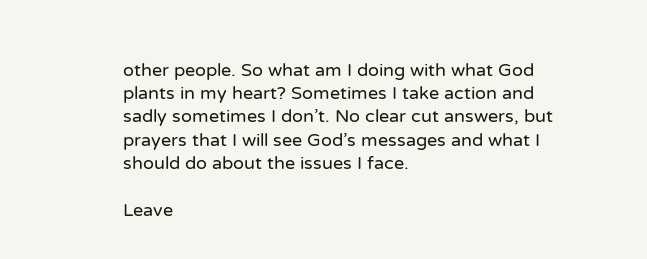other people. So what am I doing with what God plants in my heart? Sometimes I take action and sadly sometimes I don’t. No clear cut answers, but prayers that I will see God’s messages and what I should do about the issues I face.

Leave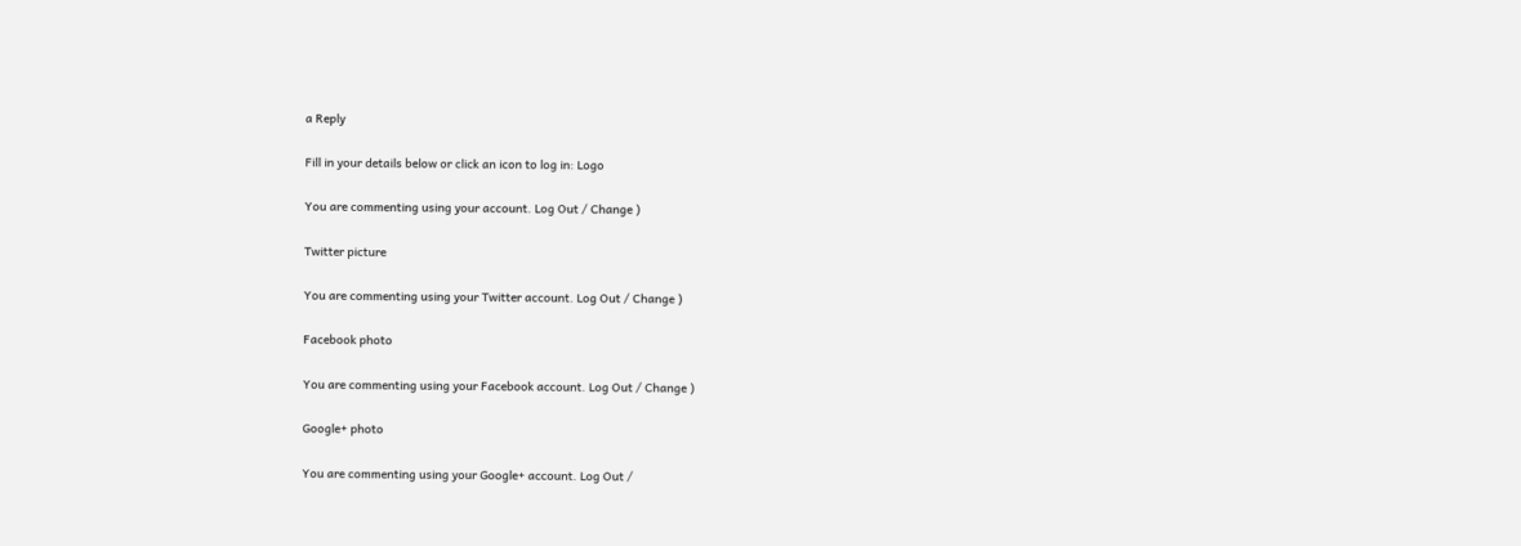a Reply

Fill in your details below or click an icon to log in: Logo

You are commenting using your account. Log Out / Change )

Twitter picture

You are commenting using your Twitter account. Log Out / Change )

Facebook photo

You are commenting using your Facebook account. Log Out / Change )

Google+ photo

You are commenting using your Google+ account. Log Out /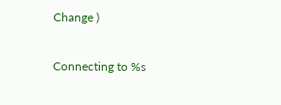Change )

Connecting to %s